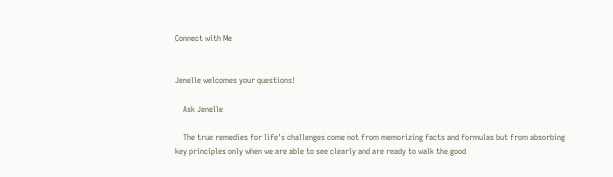Connect with Me


Jenelle welcomes your questions!

    Ask Jenelle

    The true remedies for life's challenges come not from memorizing facts and formulas but from absorbing key principles only when we are able to see clearly and are ready to walk the good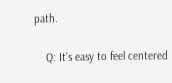path.

    Q: It’s easy to feel centered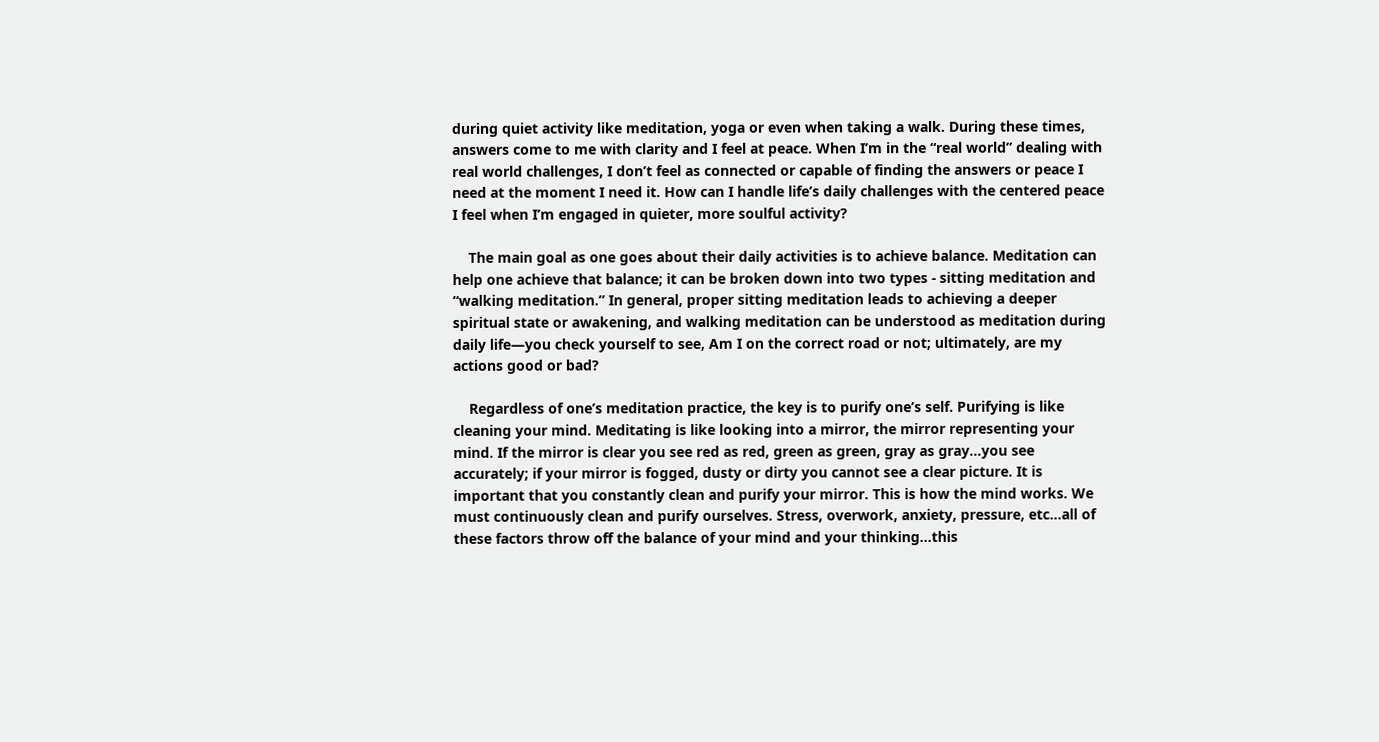during quiet activity like meditation, yoga or even when taking a walk. During these times, answers come to me with clarity and I feel at peace. When I’m in the “real world” dealing with real world challenges, I don’t feel as connected or capable of finding the answers or peace I need at the moment I need it. How can I handle life’s daily challenges with the centered peace I feel when I’m engaged in quieter, more soulful activity?

    The main goal as one goes about their daily activities is to achieve balance. Meditation can help one achieve that balance; it can be broken down into two types - sitting meditation and “walking meditation.” In general, proper sitting meditation leads to achieving a deeper spiritual state or awakening, and walking meditation can be understood as meditation during daily life—you check yourself to see, Am I on the correct road or not; ultimately, are my actions good or bad?

    Regardless of one’s meditation practice, the key is to purify one’s self. Purifying is like cleaning your mind. Meditating is like looking into a mirror, the mirror representing your mind. If the mirror is clear you see red as red, green as green, gray as gray…you see accurately; if your mirror is fogged, dusty or dirty you cannot see a clear picture. It is important that you constantly clean and purify your mirror. This is how the mind works. We must continuously clean and purify ourselves. Stress, overwork, anxiety, pressure, etc…all of these factors throw off the balance of your mind and your thinking…this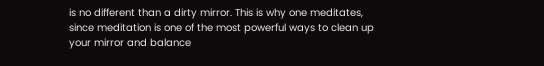is no different than a dirty mirror. This is why one meditates, since meditation is one of the most powerful ways to clean up your mirror and balance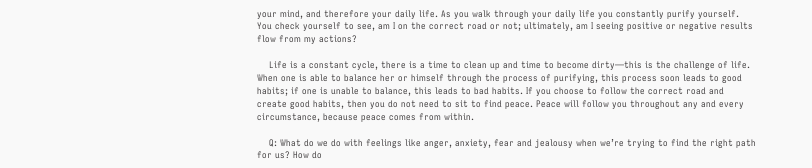your mind, and therefore your daily life. As you walk through your daily life you constantly purify yourself. You check yourself to see, am I on the correct road or not; ultimately, am I seeing positive or negative results flow from my actions?

    Life is a constant cycle, there is a time to clean up and time to become dirty—this is the challenge of life. When one is able to balance her or himself through the process of purifying, this process soon leads to good habits; if one is unable to balance, this leads to bad habits. If you choose to follow the correct road and create good habits, then you do not need to sit to find peace. Peace will follow you throughout any and every circumstance, because peace comes from within.

    Q: What do we do with feelings like anger, anxiety, fear and jealousy when we’re trying to find the right path for us? How do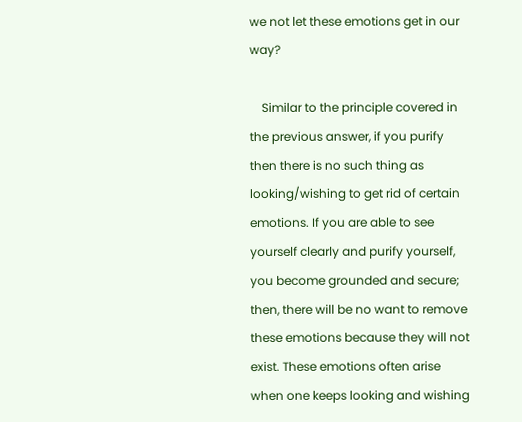we not let these emotions get in our way?

    Similar to the principle covered in the previous answer, if you purify then there is no such thing as looking/wishing to get rid of certain emotions. If you are able to see yourself clearly and purify yourself, you become grounded and secure; then, there will be no want to remove these emotions because they will not exist. These emotions often arise when one keeps looking and wishing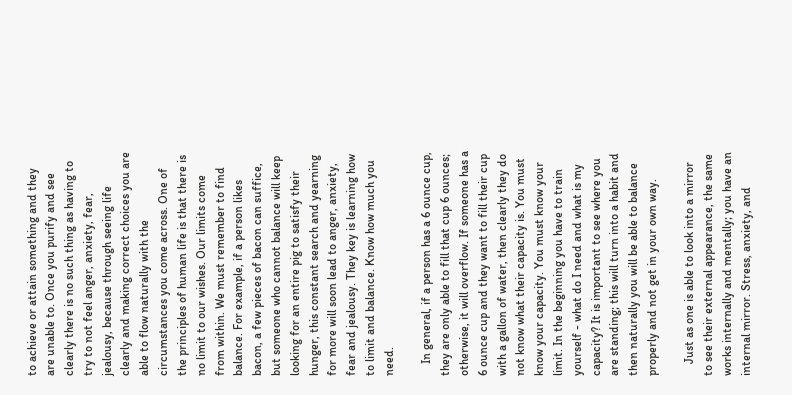to achieve or attain something and they are unable to. Once you purify and see clearly there is no such thing as having to try to not feel anger, anxiety, fear, jealousy, because through seeing life clearly and making correct choices you are able to flow naturally with the circumstances you come across. One of the principles of human life is that there is no limit to our wishes. Our limits come from within. We must remember to find balance. For example, if a person likes bacon, a few pieces of bacon can suffice, but someone who cannot balance will keep looking for an entire pig to satisfy their hunger, this constant search and yearning for more will soon lead to anger, anxiety, fear and jealousy. They key is learning how to limit and balance. Know how much you need.

    In general, if a person has a 6 ounce cup, they are only able to fill that cup 6 ounces; otherwise, it will overflow. If someone has a 6 ounce cup and they want to fill their cup with a gallon of water, then clearly they do not know what their capacity is. You must know your capacity. You must know your limit. In the beginning you have to train yourself - what do I need and what is my capacity? It is important to see where you are standing; this will turn into a habit and then naturally you will be able to balance properly and not get in your own way.

    Just as one is able to look into a mirror to see their external appearance, the same works internally and mentally; you have an internal mirror. Stress, anxiety, and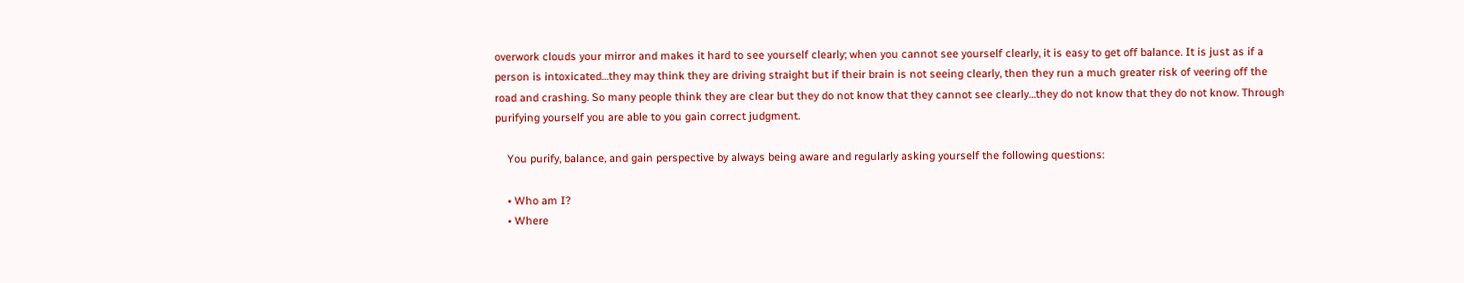overwork clouds your mirror and makes it hard to see yourself clearly; when you cannot see yourself clearly, it is easy to get off balance. It is just as if a person is intoxicated…they may think they are driving straight but if their brain is not seeing clearly, then they run a much greater risk of veering off the road and crashing. So many people think they are clear but they do not know that they cannot see clearly…they do not know that they do not know. Through purifying yourself you are able to you gain correct judgment.

    You purify, balance, and gain perspective by always being aware and regularly asking yourself the following questions:

    • Who am I?
    • Where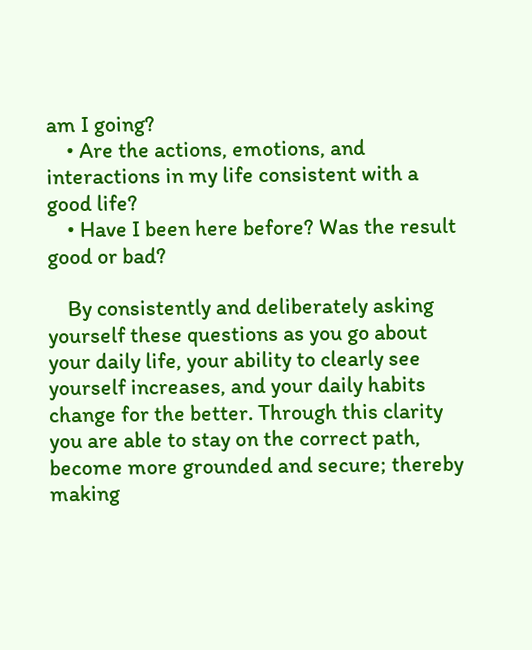am I going?
    • Are the actions, emotions, and interactions in my life consistent with a good life?
    • Have I been here before? Was the result good or bad?

    By consistently and deliberately asking yourself these questions as you go about your daily life, your ability to clearly see yourself increases, and your daily habits change for the better. Through this clarity you are able to stay on the correct path, become more grounded and secure; thereby making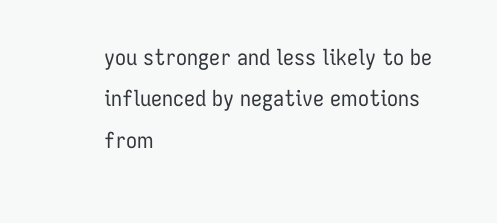you stronger and less likely to be influenced by negative emotions from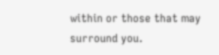within or those that may surround you.